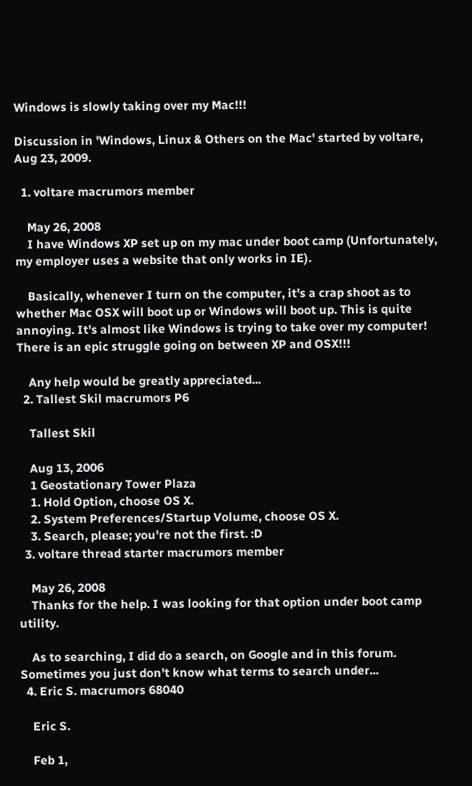Windows is slowly taking over my Mac!!!

Discussion in 'Windows, Linux & Others on the Mac' started by voltare, Aug 23, 2009.

  1. voltare macrumors member

    May 26, 2008
    I have Windows XP set up on my mac under boot camp (Unfortunately, my employer uses a website that only works in IE).

    Basically, whenever I turn on the computer, it's a crap shoot as to whether Mac OSX will boot up or Windows will boot up. This is quite annoying. It's almost like Windows is trying to take over my computer! There is an epic struggle going on between XP and OSX!!!

    Any help would be greatly appreciated...
  2. Tallest Skil macrumors P6

    Tallest Skil

    Aug 13, 2006
    1 Geostationary Tower Plaza
    1. Hold Option, choose OS X.
    2. System Preferences/Startup Volume, choose OS X.
    3. Search, please; you're not the first. :D
  3. voltare thread starter macrumors member

    May 26, 2008
    Thanks for the help. I was looking for that option under boot camp utility.

    As to searching, I did do a search, on Google and in this forum. Sometimes you just don't know what terms to search under...
  4. Eric S. macrumors 68040

    Eric S.

    Feb 1,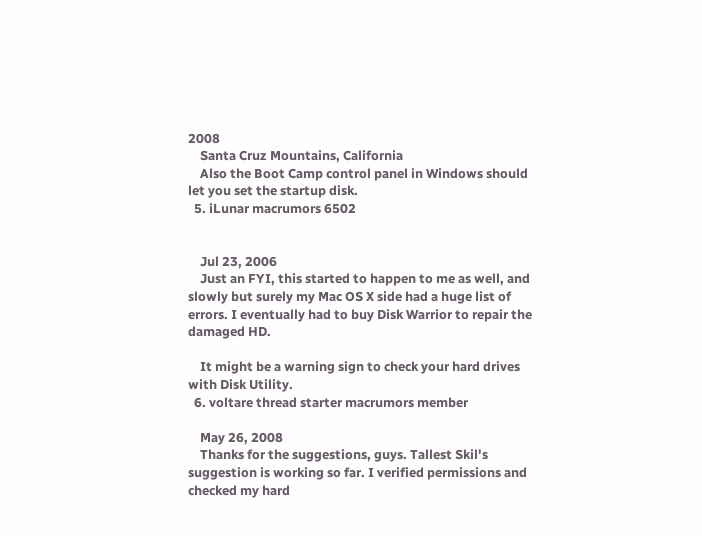2008
    Santa Cruz Mountains, California
    Also the Boot Camp control panel in Windows should let you set the startup disk.
  5. iLunar macrumors 6502


    Jul 23, 2006
    Just an FYI, this started to happen to me as well, and slowly but surely my Mac OS X side had a huge list of errors. I eventually had to buy Disk Warrior to repair the damaged HD.

    It might be a warning sign to check your hard drives with Disk Utility.
  6. voltare thread starter macrumors member

    May 26, 2008
    Thanks for the suggestions, guys. Tallest Skil's suggestion is working so far. I verified permissions and checked my hard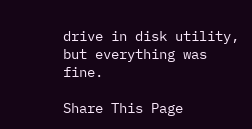drive in disk utility, but everything was fine.

Share This Page